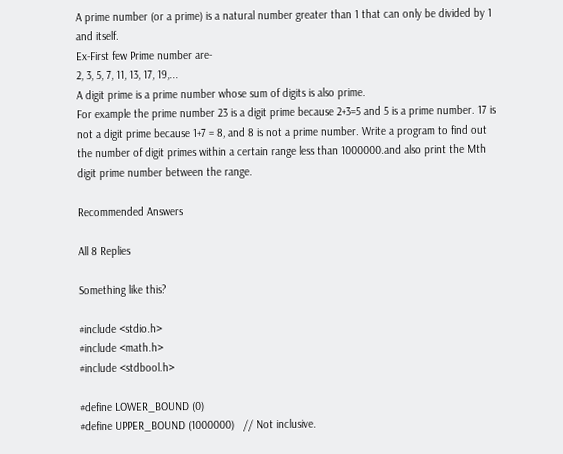A prime number (or a prime) is a natural number greater than 1 that can only be divided by 1 and itself.
Ex-First few Prime number are-
2, 3, 5, 7, 11, 13, 17, 19,...
A digit prime is a prime number whose sum of digits is also prime.
For example the prime number 23 is a digit prime because 2+3=5 and 5 is a prime number. 17 is not a digit prime because 1+7 = 8, and 8 is not a prime number. Write a program to find out the number of digit primes within a certain range less than 1000000.and also print the Mth digit prime number between the range.

Recommended Answers

All 8 Replies

Something like this?

#include <stdio.h>
#include <math.h>
#include <stdbool.h>

#define LOWER_BOUND (0)
#define UPPER_BOUND (1000000)   // Not inclusive.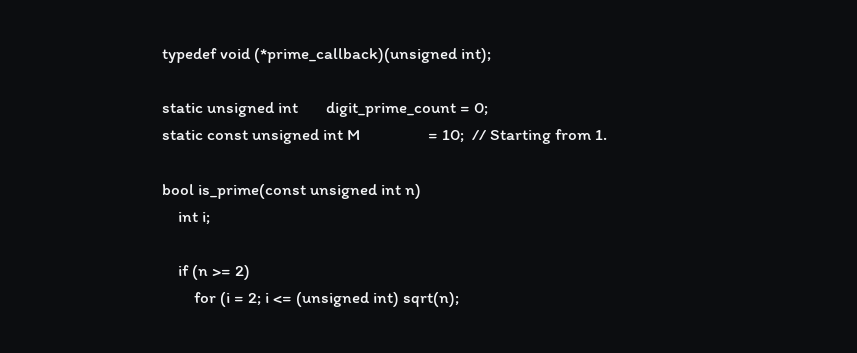typedef void (*prime_callback)(unsigned int);

static unsigned int       digit_prime_count = 0;
static const unsigned int M                 = 10;  // Starting from 1.

bool is_prime(const unsigned int n)
    int i;

    if (n >= 2)
        for (i = 2; i <= (unsigned int) sqrt(n);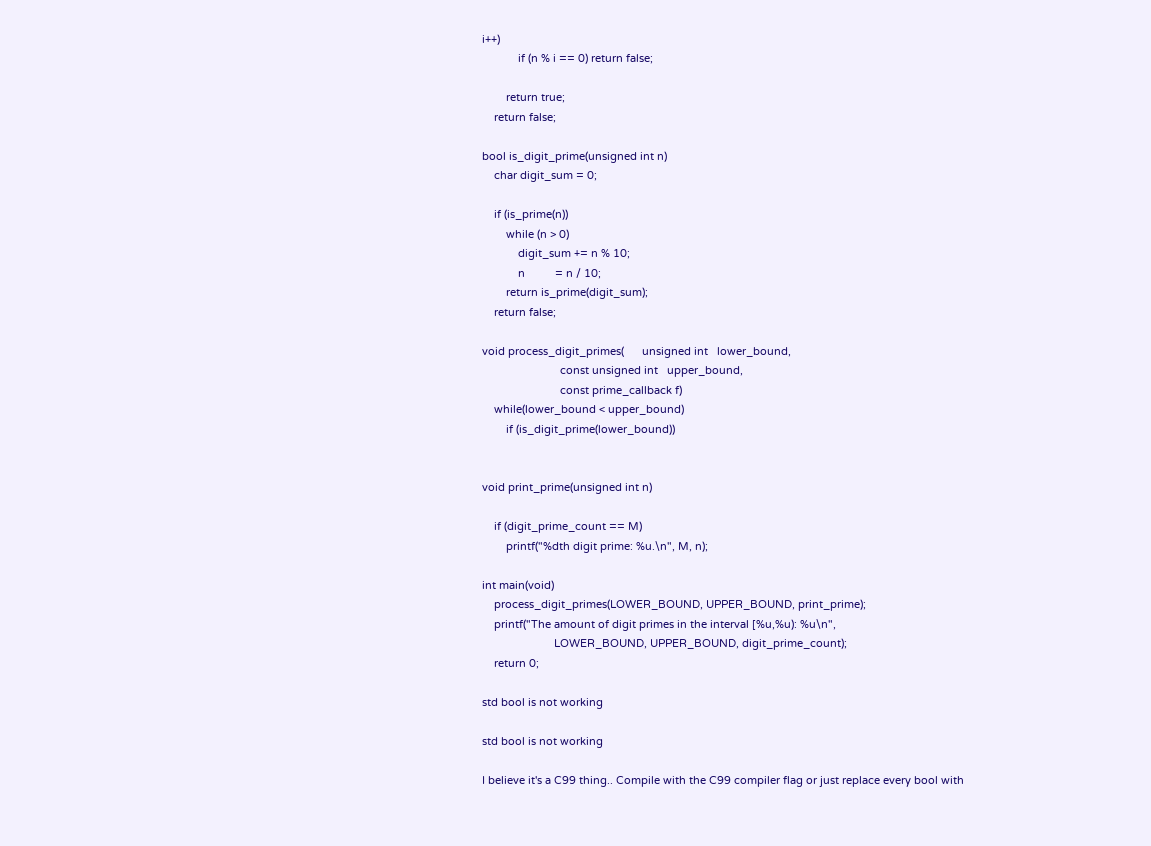i++)
            if (n % i == 0) return false;

        return true;
    return false;

bool is_digit_prime(unsigned int n)
    char digit_sum = 0;

    if (is_prime(n))
        while (n > 0)
            digit_sum += n % 10;
            n          = n / 10;
        return is_prime(digit_sum);
    return false;

void process_digit_primes(      unsigned int   lower_bound,
                          const unsigned int   upper_bound,
                          const prime_callback f)
    while(lower_bound < upper_bound)
        if (is_digit_prime(lower_bound))


void print_prime(unsigned int n)

    if (digit_prime_count == M)
        printf("%dth digit prime: %u.\n", M, n);

int main(void)
    process_digit_primes(LOWER_BOUND, UPPER_BOUND, print_prime);
    printf("The amount of digit primes in the interval [%u,%u): %u\n",
                        LOWER_BOUND, UPPER_BOUND, digit_prime_count);
    return 0;

std bool is not working

std bool is not working

I believe it's a C99 thing.. Compile with the C99 compiler flag or just replace every bool with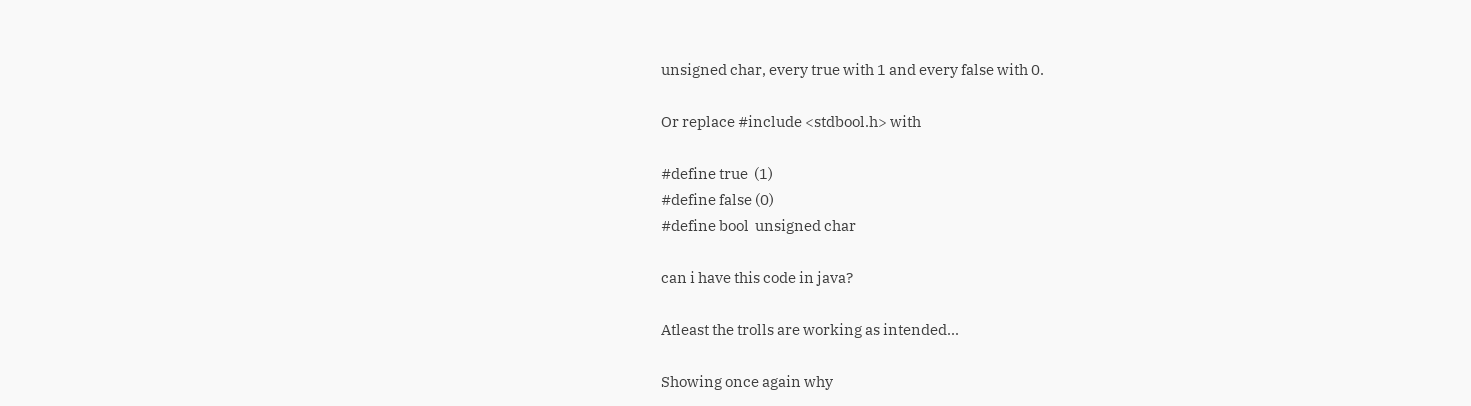unsigned char, every true with 1 and every false with 0.

Or replace #include <stdbool.h> with

#define true  (1)
#define false (0)
#define bool  unsigned char

can i have this code in java?

Atleast the trolls are working as intended...

Showing once again why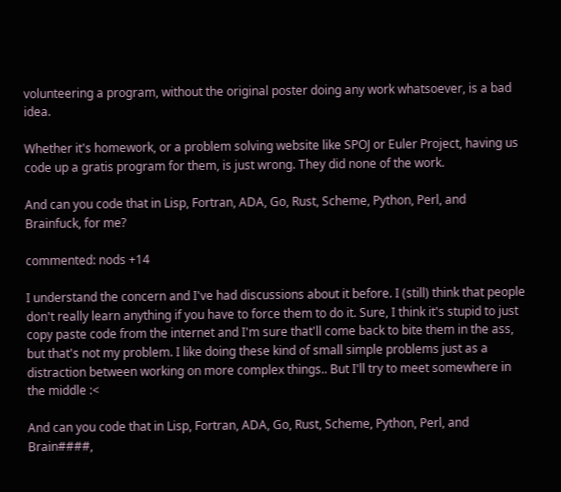volunteering a program, without the original poster doing any work whatsoever, is a bad idea.

Whether it's homework, or a problem solving website like SPOJ or Euler Project, having us code up a gratis program for them, is just wrong. They did none of the work.

And can you code that in Lisp, Fortran, ADA, Go, Rust, Scheme, Python, Perl, and Brainfuck, for me?

commented: nods +14

I understand the concern and I've had discussions about it before. I (still) think that people don't really learn anything if you have to force them to do it. Sure, I think it's stupid to just copy paste code from the internet and I'm sure that'll come back to bite them in the ass, but that's not my problem. I like doing these kind of small simple problems just as a distraction between working on more complex things.. But I'll try to meet somewhere in the middle :<

And can you code that in Lisp, Fortran, ADA, Go, Rust, Scheme, Python, Perl, and Brain####,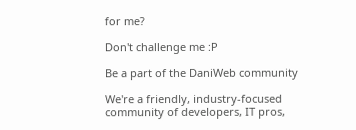for me?

Don't challenge me :P

Be a part of the DaniWeb community

We're a friendly, industry-focused community of developers, IT pros,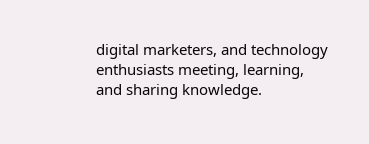digital marketers, and technology enthusiasts meeting, learning, and sharing knowledge.